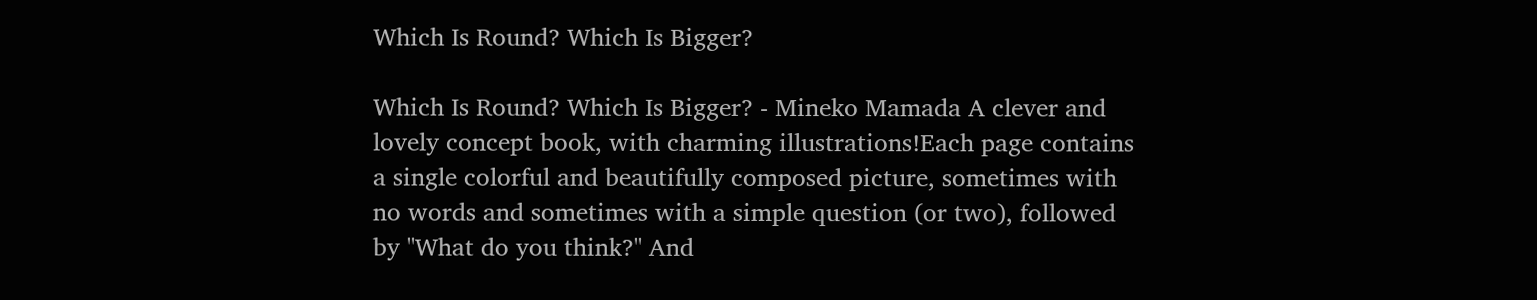Which Is Round? Which Is Bigger?

Which Is Round? Which Is Bigger? - Mineko Mamada A clever and lovely concept book, with charming illustrations!Each page contains a single colorful and beautifully composed picture, sometimes with no words and sometimes with a simple question (or two), followed by "What do you think?" And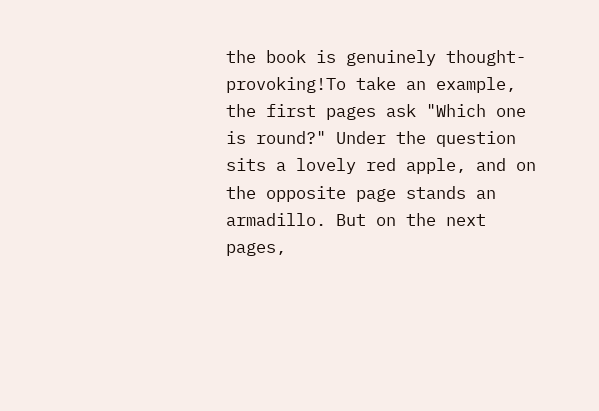the book is genuinely thought-provoking!To take an example, the first pages ask "Which one is round?" Under the question sits a lovely red apple, and on the opposite page stands an armadillo. But on the next pages,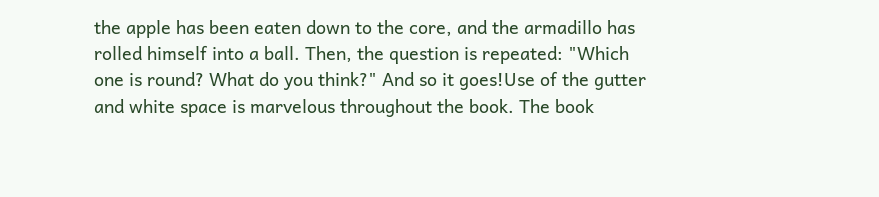the apple has been eaten down to the core, and the armadillo has rolled himself into a ball. Then, the question is repeated: "Which one is round? What do you think?" And so it goes!Use of the gutter and white space is marvelous throughout the book. The book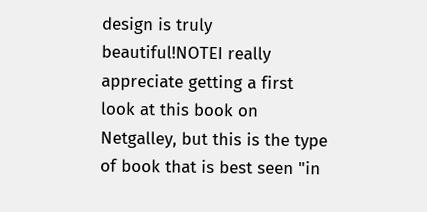design is truly beautiful!NOTEI really appreciate getting a first look at this book on Netgalley, but this is the type of book that is best seen "in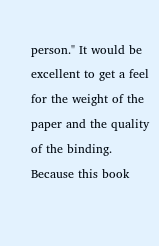person." It would be excellent to get a feel for the weight of the paper and the quality of the binding. Because this book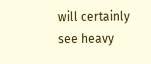will certainly see heavy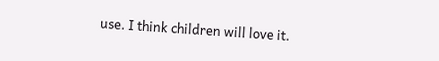use. I think children will love it.